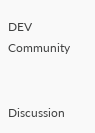DEV Community


Discussion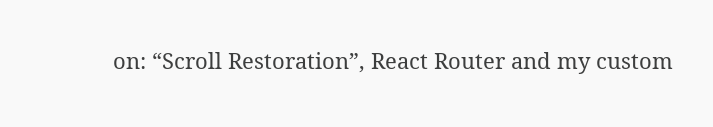on: “Scroll Restoration”, React Router and my custom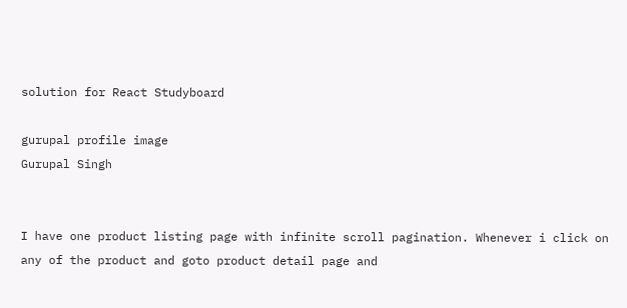solution for React Studyboard

gurupal profile image
Gurupal Singh


I have one product listing page with infinite scroll pagination. Whenever i click on any of the product and goto product detail page and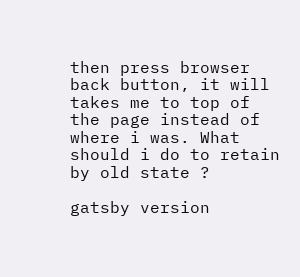then press browser back button, it will takes me to top of the page instead of where i was. What should i do to retain by old state ?

gatsby version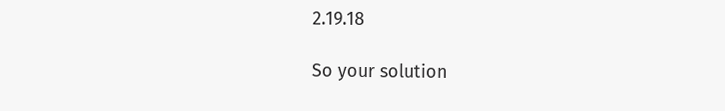2.19.18

So your solution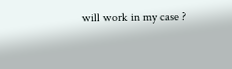will work in my case ?